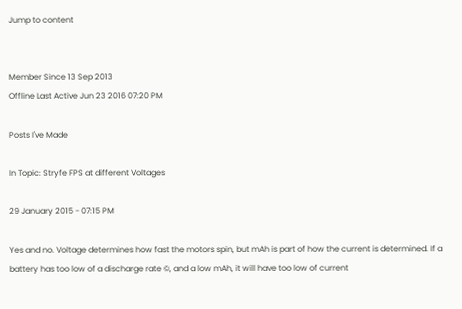Jump to content


Member Since 13 Sep 2013
Offline Last Active Jun 23 2016 07:20 PM

Posts I've Made

In Topic: Stryfe FPS at different Voltages

29 January 2015 - 07:15 PM

Yes and no. Voltage determines how fast the motors spin, but mAh is part of how the current is determined. If a battery has too low of a discharge rate ©, and a low mAh, it will have too low of current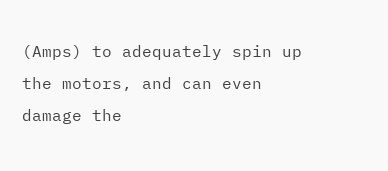(Amps) to adequately spin up the motors, and can even damage the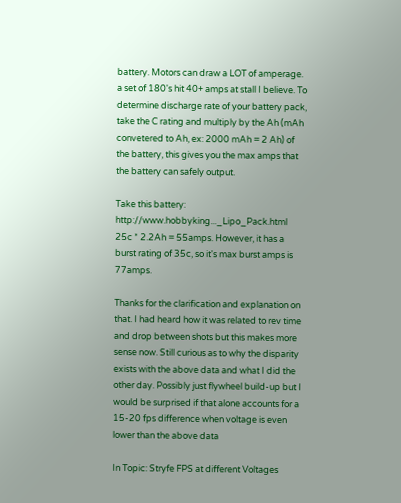battery. Motors can draw a LOT of amperage. a set of 180's hit 40+ amps at stall I believe. To determine discharge rate of your battery pack, take the C rating and multiply by the Ah (mAh convetered to Ah, ex: 2000 mAh = 2 Ah) of the battery, this gives you the max amps that the battery can safely output.

Take this battery: http://www.hobbyking..._Lipo_Pack.html 25c * 2.2Ah = 55amps. However, it has a burst rating of 35c, so it's max burst amps is 77amps.

Thanks for the clarification and explanation on that. I had heard how it was related to rev time and drop between shots but this makes more sense now. Still curious as to why the disparity exists with the above data and what I did the other day. Possibly just flywheel build-up but I would be surprised if that alone accounts for a 15-20 fps difference when voltage is even lower than the above data

In Topic: Stryfe FPS at different Voltages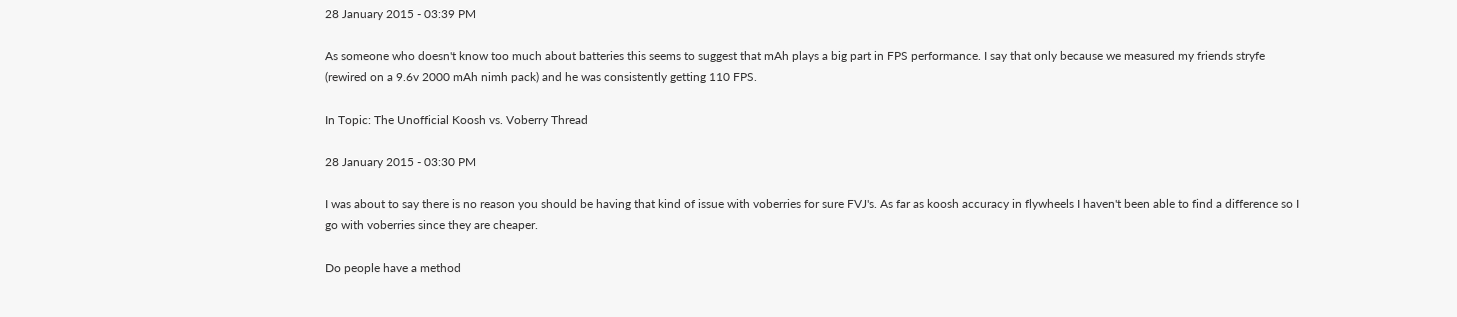28 January 2015 - 03:39 PM

As someone who doesn't know too much about batteries this seems to suggest that mAh plays a big part in FPS performance. I say that only because we measured my friends stryfe (rewired on a 9.6v 2000 mAh nimh pack) and he was consistently getting 110 FPS.

In Topic: The Unofficial Koosh vs. Voberry Thread

28 January 2015 - 03:30 PM

I was about to say there is no reason you should be having that kind of issue with voberries for sure FVJ's. As far as koosh accuracy in flywheels I haven't been able to find a difference so I go with voberries since they are cheaper.

Do people have a method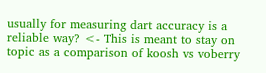usually for measuring dart accuracy is a reliable way? <- This is meant to stay on topic as a comparison of koosh vs voberry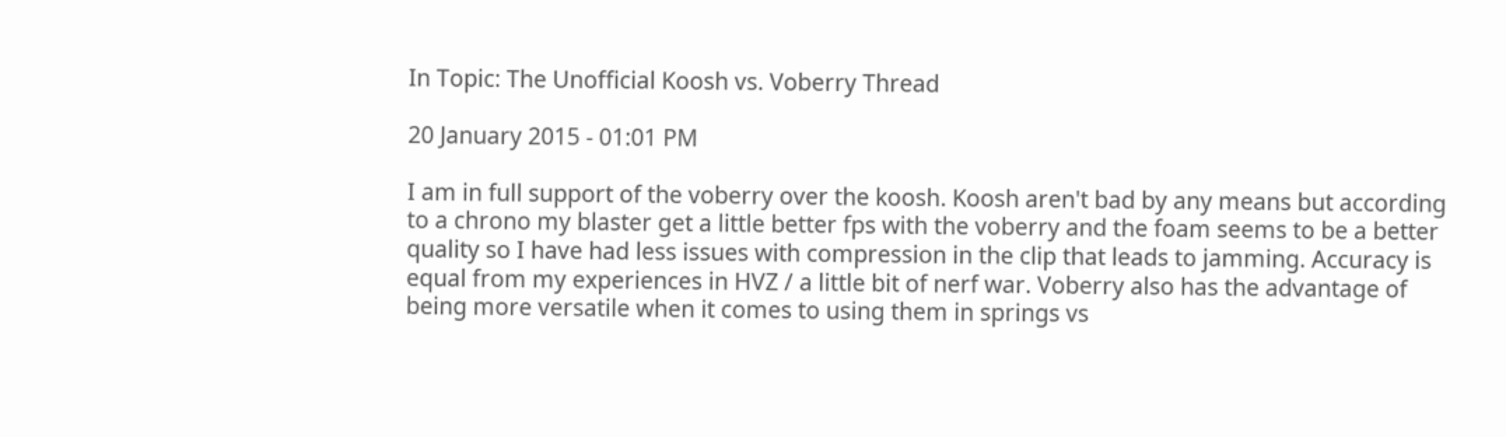In Topic: The Unofficial Koosh vs. Voberry Thread

20 January 2015 - 01:01 PM

I am in full support of the voberry over the koosh. Koosh aren't bad by any means but according to a chrono my blaster get a little better fps with the voberry and the foam seems to be a better quality so I have had less issues with compression in the clip that leads to jamming. Accuracy is equal from my experiences in HVZ / a little bit of nerf war. Voberry also has the advantage of being more versatile when it comes to using them in springs vs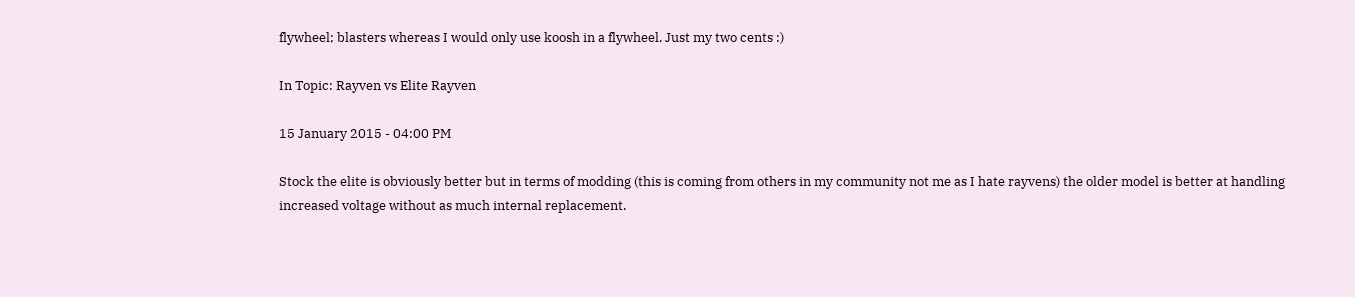flywheel; blasters whereas I would only use koosh in a flywheel. Just my two cents :)

In Topic: Rayven vs Elite Rayven

15 January 2015 - 04:00 PM

Stock the elite is obviously better but in terms of modding (this is coming from others in my community not me as I hate rayvens) the older model is better at handling increased voltage without as much internal replacement.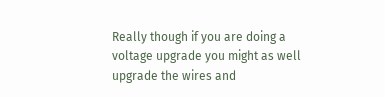Really though if you are doing a voltage upgrade you might as well upgrade the wires and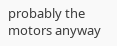probably the motors anyway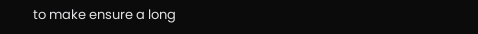to make ensure a long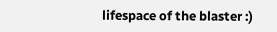lifespace of the blaster :)